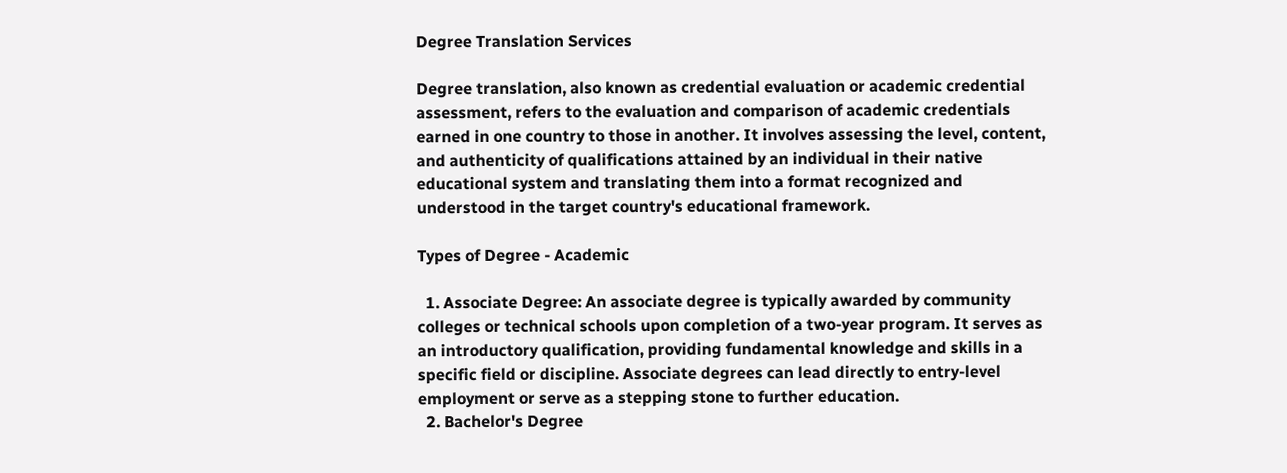Degree Translation Services

Degree translation, also known as credential evaluation or academic credential assessment, refers to the evaluation and comparison of academic credentials earned in one country to those in another. It involves assessing the level, content, and authenticity of qualifications attained by an individual in their native educational system and translating them into a format recognized and understood in the target country's educational framework.

Types of Degree - Academic

  1. Associate Degree: An associate degree is typically awarded by community colleges or technical schools upon completion of a two-year program. It serves as an introductory qualification, providing fundamental knowledge and skills in a specific field or discipline. Associate degrees can lead directly to entry-level employment or serve as a stepping stone to further education.
  2. Bachelor's Degree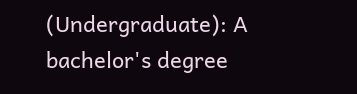(Undergraduate): A bachelor's degree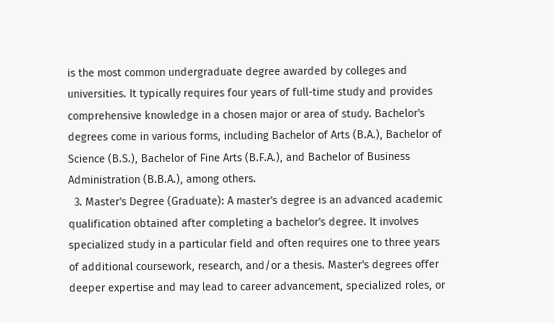is the most common undergraduate degree awarded by colleges and universities. It typically requires four years of full-time study and provides comprehensive knowledge in a chosen major or area of study. Bachelor's degrees come in various forms, including Bachelor of Arts (B.A.), Bachelor of Science (B.S.), Bachelor of Fine Arts (B.F.A.), and Bachelor of Business Administration (B.B.A.), among others.
  3. Master's Degree (Graduate): A master's degree is an advanced academic qualification obtained after completing a bachelor's degree. It involves specialized study in a particular field and often requires one to three years of additional coursework, research, and/or a thesis. Master's degrees offer deeper expertise and may lead to career advancement, specialized roles, or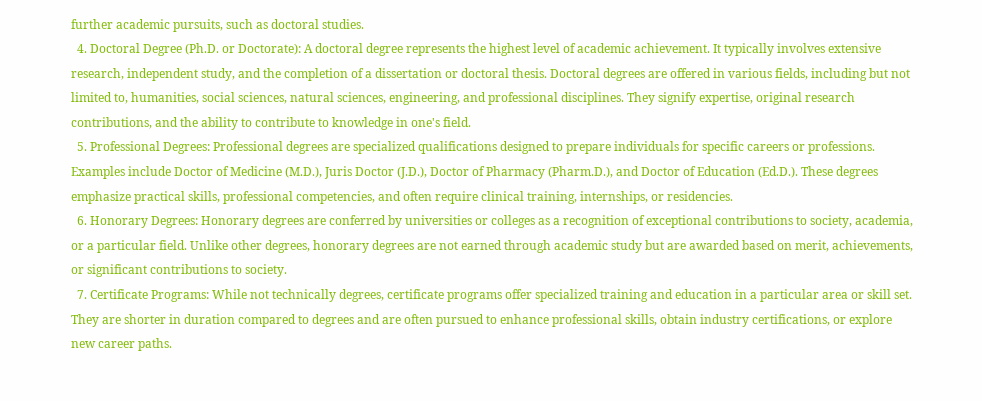further academic pursuits, such as doctoral studies.
  4. Doctoral Degree (Ph.D. or Doctorate): A doctoral degree represents the highest level of academic achievement. It typically involves extensive research, independent study, and the completion of a dissertation or doctoral thesis. Doctoral degrees are offered in various fields, including but not limited to, humanities, social sciences, natural sciences, engineering, and professional disciplines. They signify expertise, original research contributions, and the ability to contribute to knowledge in one's field.
  5. Professional Degrees: Professional degrees are specialized qualifications designed to prepare individuals for specific careers or professions. Examples include Doctor of Medicine (M.D.), Juris Doctor (J.D.), Doctor of Pharmacy (Pharm.D.), and Doctor of Education (Ed.D.). These degrees emphasize practical skills, professional competencies, and often require clinical training, internships, or residencies.
  6. Honorary Degrees: Honorary degrees are conferred by universities or colleges as a recognition of exceptional contributions to society, academia, or a particular field. Unlike other degrees, honorary degrees are not earned through academic study but are awarded based on merit, achievements, or significant contributions to society.
  7. Certificate Programs: While not technically degrees, certificate programs offer specialized training and education in a particular area or skill set. They are shorter in duration compared to degrees and are often pursued to enhance professional skills, obtain industry certifications, or explore new career paths.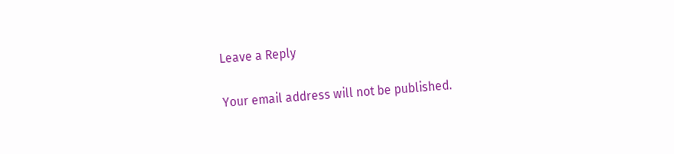Leave a Reply

Your email address will not be published.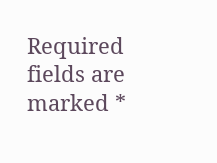Required fields are marked *